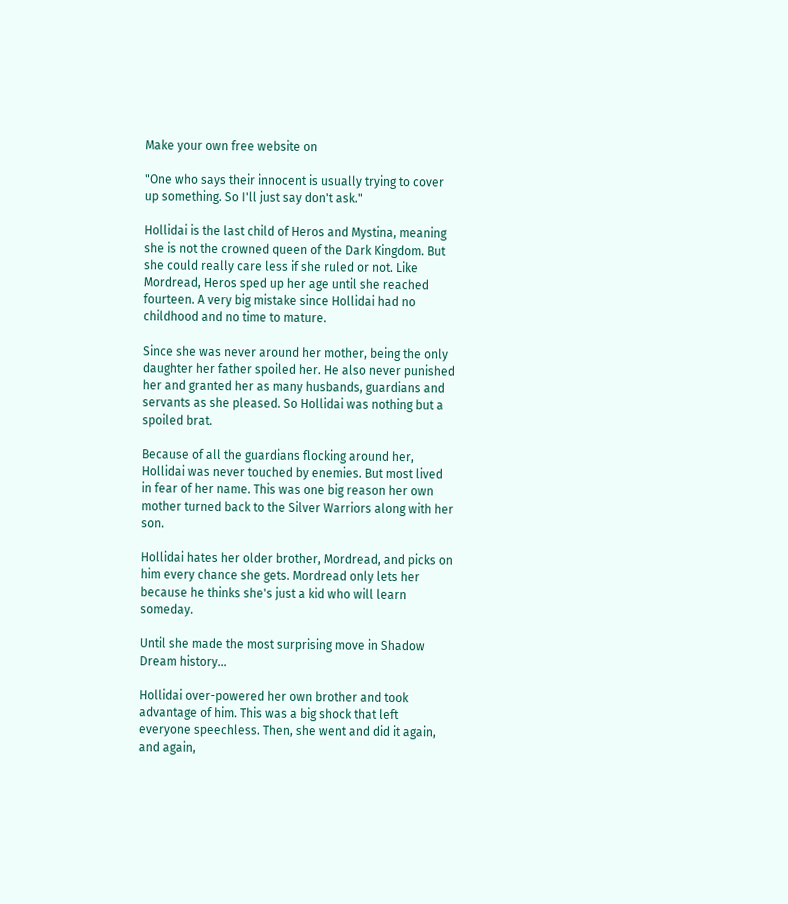Make your own free website on

"One who says their innocent is usually trying to cover up something. So I'll just say don't ask."

Hollidai is the last child of Heros and Mystina, meaning she is not the crowned queen of the Dark Kingdom. But she could really care less if she ruled or not. Like Mordread, Heros sped up her age until she reached fourteen. A very big mistake since Hollidai had no childhood and no time to mature.

Since she was never around her mother, being the only daughter her father spoiled her. He also never punished her and granted her as many husbands, guardians and servants as she pleased. So Hollidai was nothing but a spoiled brat.

Because of all the guardians flocking around her, Hollidai was never touched by enemies. But most lived in fear of her name. This was one big reason her own mother turned back to the Silver Warriors along with her son.

Hollidai hates her older brother, Mordread, and picks on him every chance she gets. Mordread only lets her because he thinks she's just a kid who will learn someday.

Until she made the most surprising move in Shadow Dream history...

Hollidai over-powered her own brother and took advantage of him. This was a big shock that left everyone speechless. Then, she went and did it again, and again,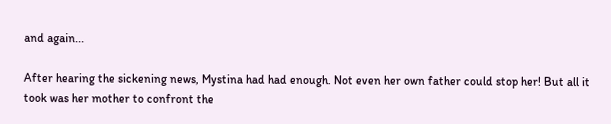and again...

After hearing the sickening news, Mystina had had enough. Not even her own father could stop her! But all it took was her mother to confront the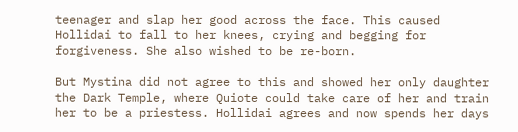teenager and slap her good across the face. This caused Hollidai to fall to her knees, crying and begging for forgiveness. She also wished to be re-born.

But Mystina did not agree to this and showed her only daughter the Dark Temple, where Quiote could take care of her and train her to be a priestess. Hollidai agrees and now spends her days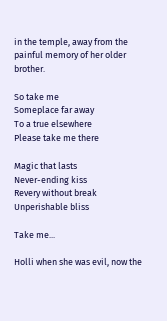in the temple, away from the painful memory of her older brother.

So take me
Someplace far away
To a true elsewhere
Please take me there

Magic that lasts
Never-ending kiss
Revery without break
Unperishable bliss

Take me...

Holli when she was evil, now the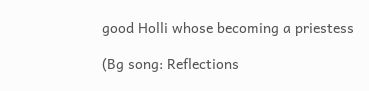good Holli whose becoming a priestess

(Bg song: Reflections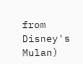from Disney's Mulan)